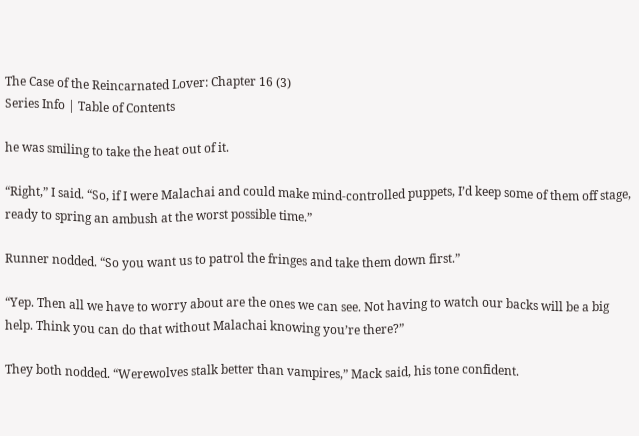The Case of the Reincarnated Lover: Chapter 16 (3)
Series Info | Table of Contents

he was smiling to take the heat out of it.

“Right,” I said. “So, if I were Malachai and could make mind-controlled puppets, I’d keep some of them off stage, ready to spring an ambush at the worst possible time.”

Runner nodded. “So you want us to patrol the fringes and take them down first.”

“Yep. Then all we have to worry about are the ones we can see. Not having to watch our backs will be a big help. Think you can do that without Malachai knowing you’re there?”

They both nodded. “Werewolves stalk better than vampires,” Mack said, his tone confident.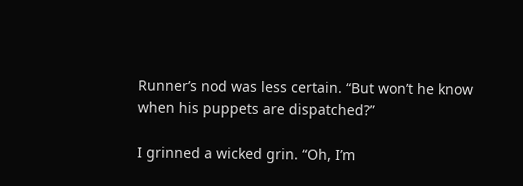Runner’s nod was less certain. “But won’t he know when his puppets are dispatched?”

I grinned a wicked grin. “Oh, I’m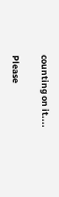counting on it....

Please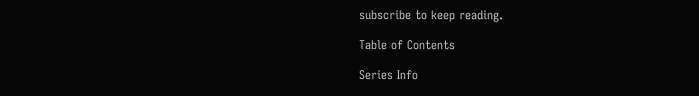subscribe to keep reading.

Table of Contents

Series Info